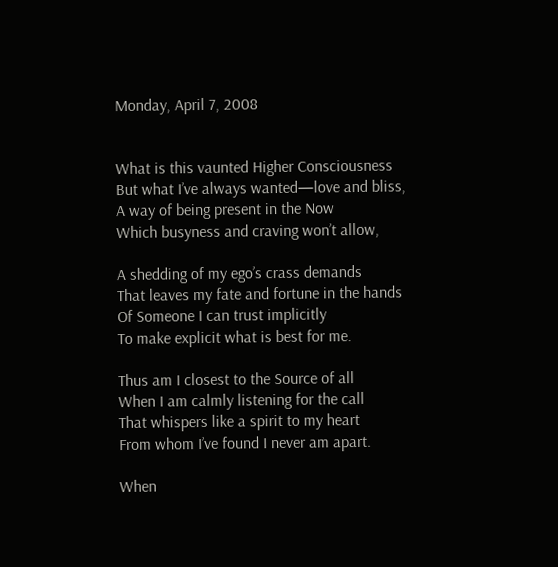Monday, April 7, 2008


What is this vaunted Higher Consciousness
But what I’ve always wanted—love and bliss,
A way of being present in the Now
Which busyness and craving won’t allow,

A shedding of my ego’s crass demands
That leaves my fate and fortune in the hands
Of Someone I can trust implicitly
To make explicit what is best for me.

Thus am I closest to the Source of all
When I am calmly listening for the call
That whispers like a spirit to my heart
From whom I’ve found I never am apart.

When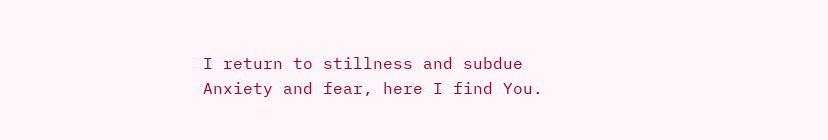I return to stillness and subdue
Anxiety and fear, here I find You.